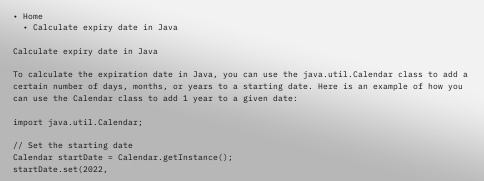• Home
  • Calculate expiry date in Java

Calculate expiry date in Java

To calculate the expiration date in Java, you can use the java.util.Calendar class to add a certain number of days, months, or years to a starting date. Here is an example of how you can use the Calendar class to add 1 year to a given date:

import java.util.Calendar;

// Set the starting date
Calendar startDate = Calendar.getInstance();
startDate.set(2022,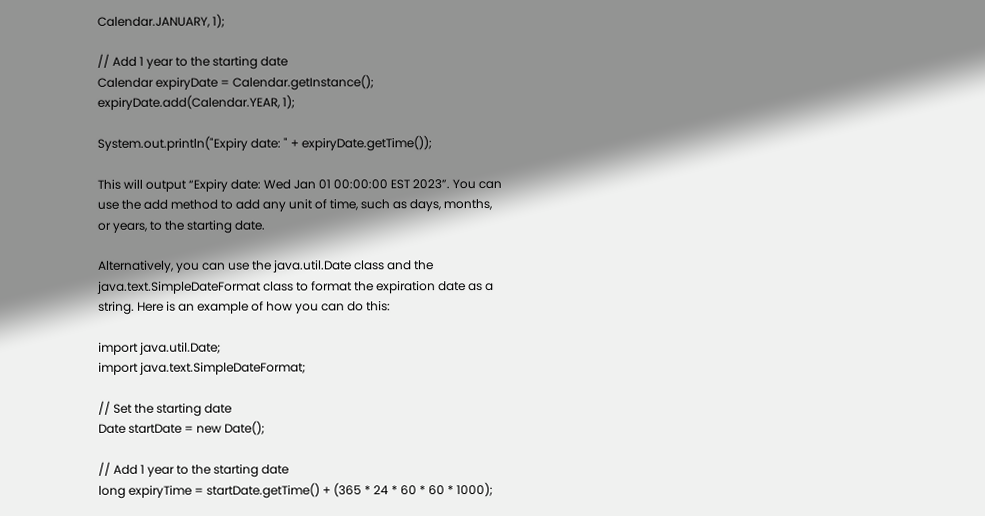Calendar.JANUARY, 1);

// Add 1 year to the starting date
Calendar expiryDate = Calendar.getInstance();
expiryDate.add(Calendar.YEAR, 1);

System.out.println("Expiry date: " + expiryDate.getTime());

This will output “Expiry date: Wed Jan 01 00:00:00 EST 2023”. You can use the add method to add any unit of time, such as days, months, or years, to the starting date.

Alternatively, you can use the java.util.Date class and the java.text.SimpleDateFormat class to format the expiration date as a string. Here is an example of how you can do this:

import java.util.Date;
import java.text.SimpleDateFormat;

// Set the starting date
Date startDate = new Date();

// Add 1 year to the starting date
long expiryTime = startDate.getTime() + (365 * 24 * 60 * 60 * 1000);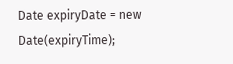Date expiryDate = new Date(expiryTime);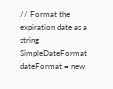// Format the expiration date as a string
SimpleDateFormat dateFormat = new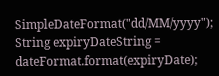SimpleDateFormat("dd/MM/yyyy");
String expiryDateString = dateFormat.format(expiryDate);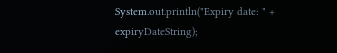System.out.println("Expiry date: " + expiryDateString);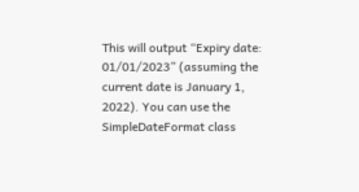This will output “Expiry date: 01/01/2023” (assuming the current date is January 1, 2022). You can use the SimpleDateFormat class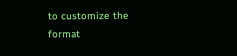to customize the format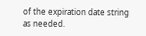of the expiration date string as needed.